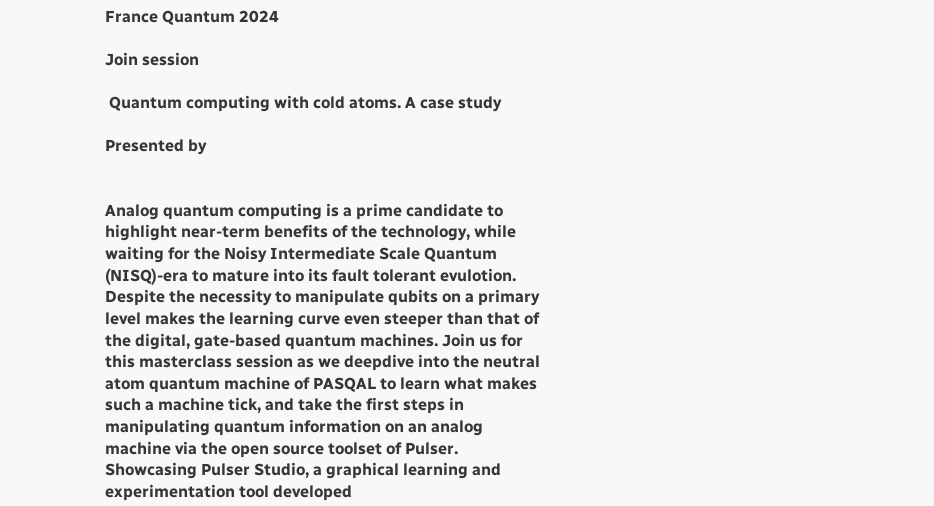France Quantum 2024

Join session

 Quantum computing with cold atoms. A case study

Presented by


Analog quantum computing is a prime candidate to highlight near-term benefits of the technology, while waiting for the Noisy Intermediate Scale Quantum (NISQ)-era to mature into its fault tolerant evulotion. Despite the necessity to manipulate qubits on a primary level makes the learning curve even steeper than that of the digital, gate-based quantum machines. Join us for this masterclass session as we deepdive into the neutral atom quantum machine of PASQAL to learn what makes such a machine tick, and take the first steps in manipulating quantum information on an analog machine via the open source toolset of Pulser. Showcasing Pulser Studio, a graphical learning and experimentation tool developed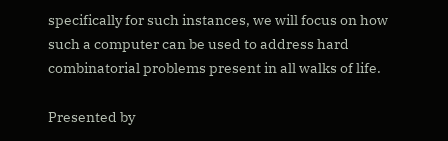specifically for such instances, we will focus on how such a computer can be used to address hard combinatorial problems present in all walks of life.

Presented by